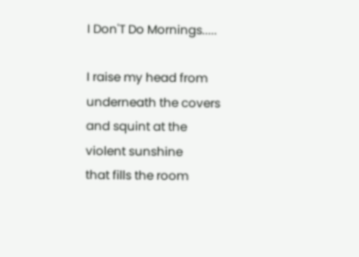I Don'T Do Mornings.....

I raise my head from
underneath the covers
and squint at the
violent sunshine
that fills the room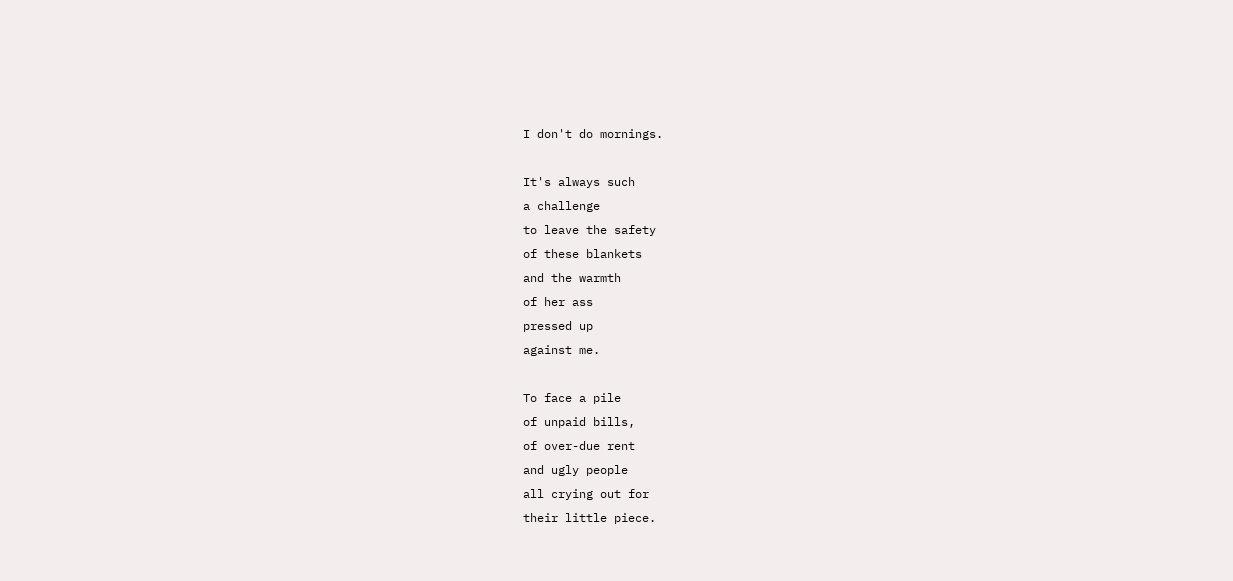I don't do mornings.

It's always such
a challenge
to leave the safety
of these blankets
and the warmth
of her ass
pressed up
against me.

To face a pile
of unpaid bills,
of over-due rent
and ugly people
all crying out for
their little piece.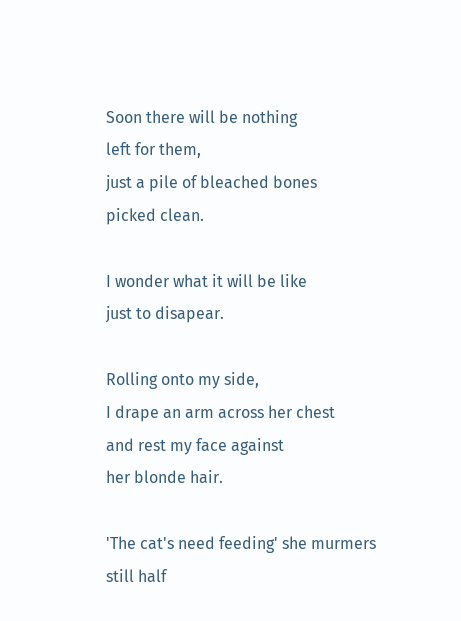Soon there will be nothing
left for them,
just a pile of bleached bones
picked clean.

I wonder what it will be like
just to disapear.

Rolling onto my side,
I drape an arm across her chest
and rest my face against
her blonde hair.

'The cat's need feeding' she murmers
still half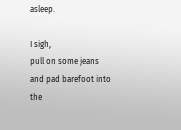asleep.

I sigh,
pull on some jeans
and pad barefoot into
the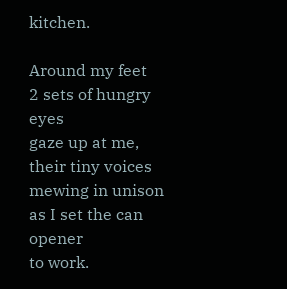kitchen.

Around my feet
2 sets of hungry eyes
gaze up at me,
their tiny voices
mewing in unison
as I set the can opener
to work.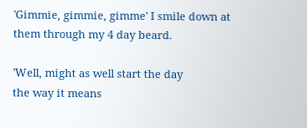'Gimmie, gimmie, gimme' I smile down at
them through my 4 day beard.

'Well, might as well start the day
the way it means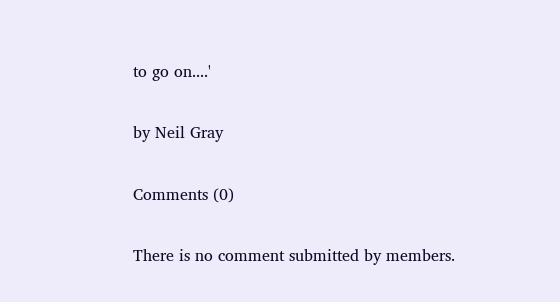to go on....'

by Neil Gray

Comments (0)

There is no comment submitted by members.